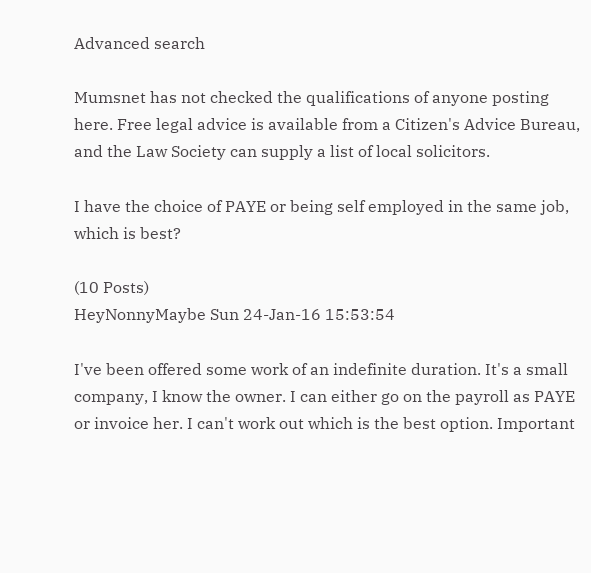Advanced search

Mumsnet has not checked the qualifications of anyone posting here. Free legal advice is available from a Citizen's Advice Bureau, and the Law Society can supply a list of local solicitors.

I have the choice of PAYE or being self employed in the same job, which is best?

(10 Posts)
HeyNonnyMaybe Sun 24-Jan-16 15:53:54

I've been offered some work of an indefinite duration. It's a small company, I know the owner. I can either go on the payroll as PAYE or invoice her. I can't work out which is the best option. Important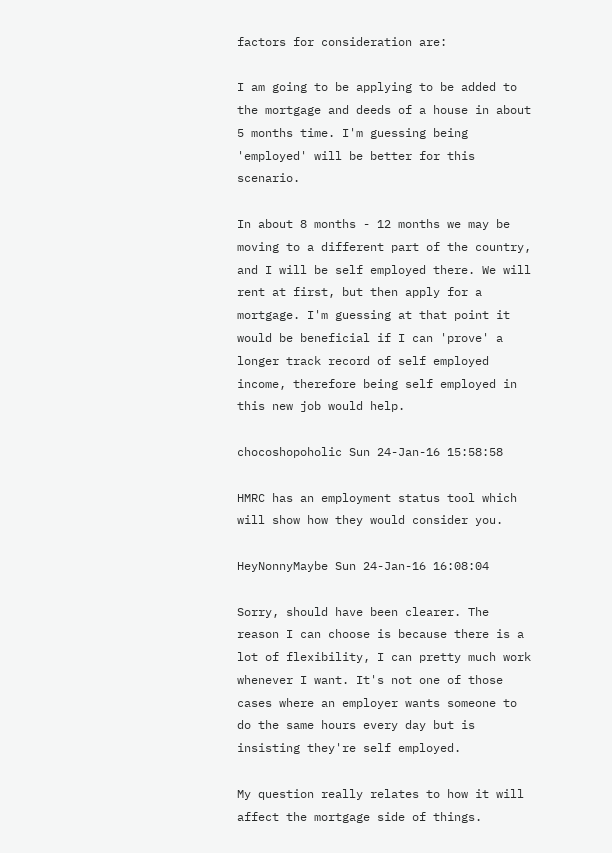factors for consideration are:

I am going to be applying to be added to the mortgage and deeds of a house in about 5 months time. I'm guessing being 'employed' will be better for this scenario.

In about 8 months - 12 months we may be moving to a different part of the country, and I will be self employed there. We will rent at first, but then apply for a mortgage. I'm guessing at that point it would be beneficial if I can 'prove' a longer track record of self employed income, therefore being self employed in this new job would help.

chocoshopoholic Sun 24-Jan-16 15:58:58

HMRC has an employment status tool which will show how they would consider you.

HeyNonnyMaybe Sun 24-Jan-16 16:08:04

Sorry, should have been clearer. The reason I can choose is because there is a lot of flexibility, I can pretty much work whenever I want. It's not one of those cases where an employer wants someone to do the same hours every day but is insisting they're self employed.

My question really relates to how it will affect the mortgage side of things.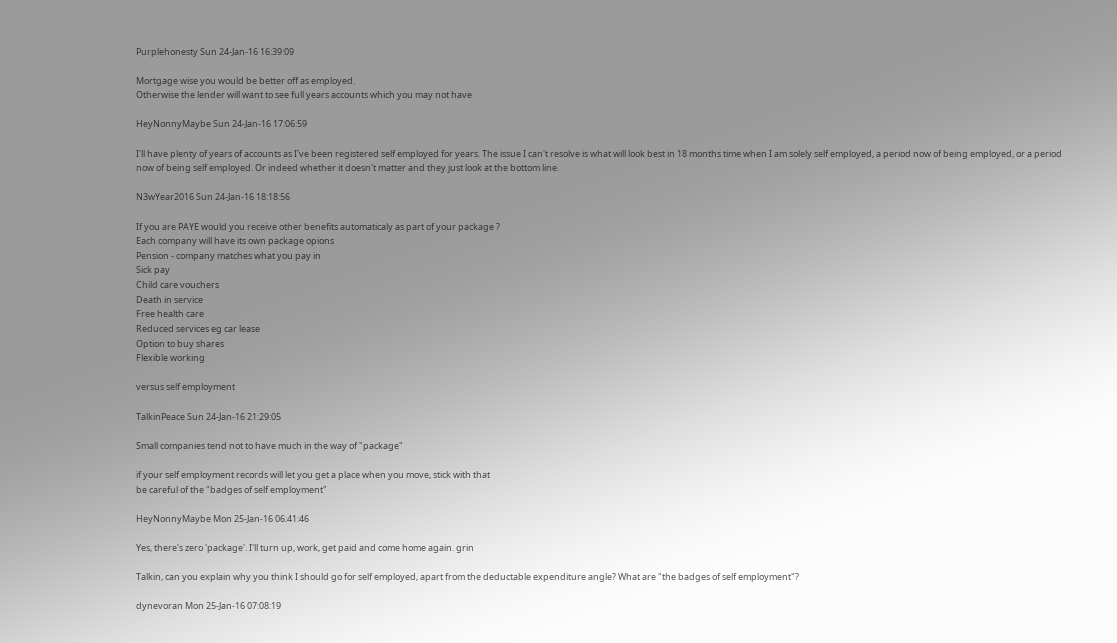Purplehonesty Sun 24-Jan-16 16:39:09

Mortgage wise you would be better off as employed.
Otherwise the lender will want to see full years accounts which you may not have

HeyNonnyMaybe Sun 24-Jan-16 17:06:59

I'll have plenty of years of accounts as I've been registered self employed for years. The issue I can't resolve is what will look best in 18 months time when I am solely self employed, a period now of being employed, or a period now of being self employed. Or indeed whether it doesn't matter and they just look at the bottom line.

N3wYear2016 Sun 24-Jan-16 18:18:56

If you are PAYE would you receive other benefits automaticaly as part of your package ?
Each company will have its own package opions
Pension - company matches what you pay in
Sick pay
Child care vouchers
Death in service
Free health care
Reduced services eg car lease
Option to buy shares
Flexible working

versus self employment

TalkinPeace Sun 24-Jan-16 21:29:05

Small companies tend not to have much in the way of "package"

if your self employment records will let you get a place when you move, stick with that
be careful of the "badges of self employment"

HeyNonnyMaybe Mon 25-Jan-16 06:41:46

Yes, there's zero 'package'. I'll turn up, work, get paid and come home again. grin

Talkin, can you explain why you think I should go for self employed, apart from the deductable expenditure angle? What are "the badges of self employment"?

dynevoran Mon 25-Jan-16 07:08:19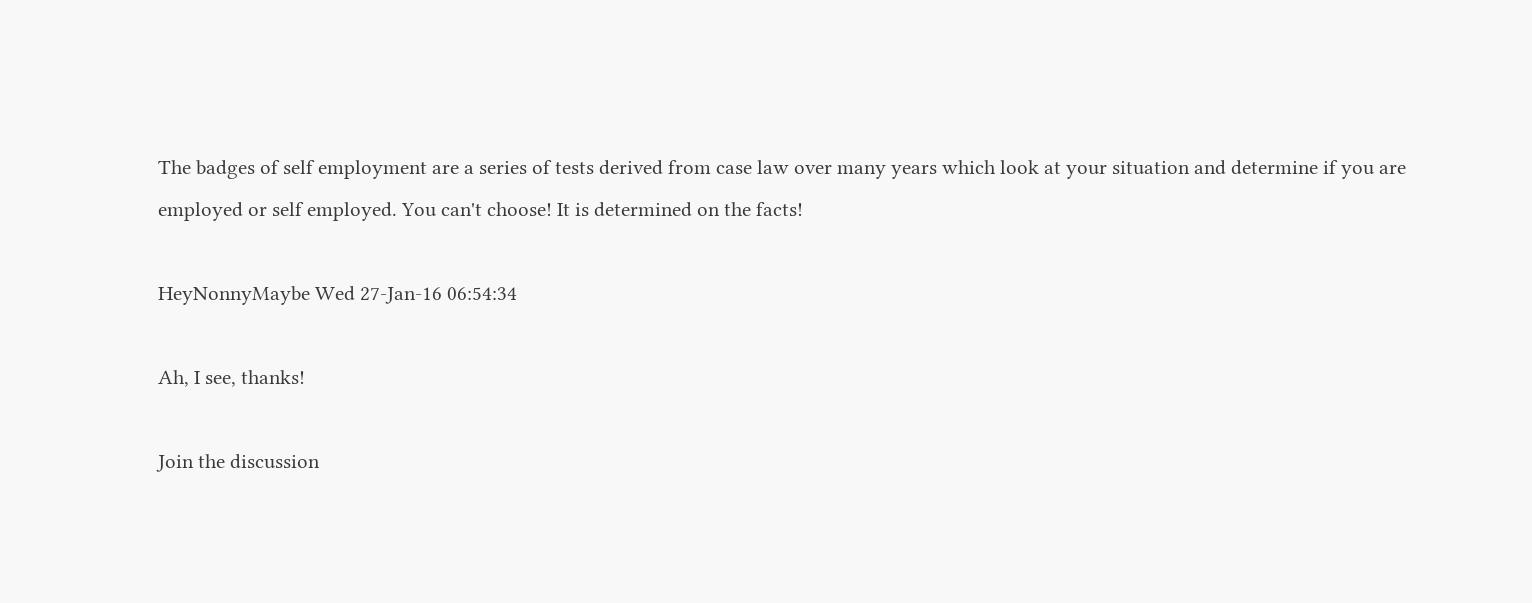The badges of self employment are a series of tests derived from case law over many years which look at your situation and determine if you are employed or self employed. You can't choose! It is determined on the facts!

HeyNonnyMaybe Wed 27-Jan-16 06:54:34

Ah, I see, thanks!

Join the discussion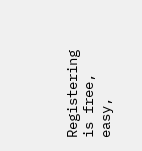Registering is free, easy,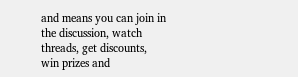and means you can join in the discussion, watch threads, get discounts, win prizes and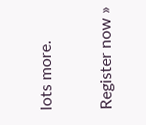lots more.

Register now »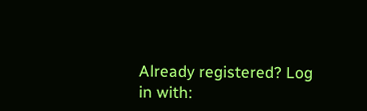Already registered? Log in with: